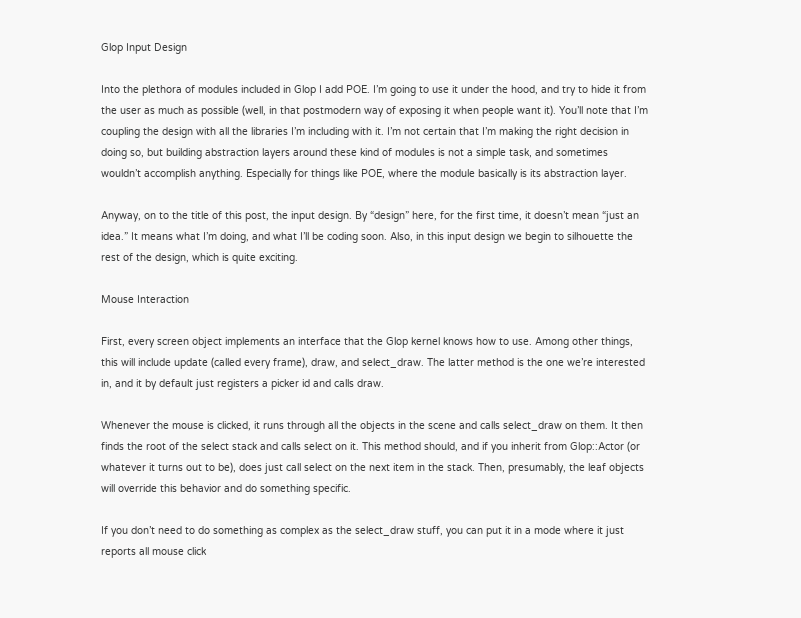Glop Input Design

Into the plethora of modules included in Glop I add POE. I’m going to use it under the hood, and try to hide it from the user as much as possible (well, in that postmodern way of exposing it when people want it). You’ll note that I’m coupling the design with all the libraries I’m including with it. I’m not certain that I’m making the right decision in doing so, but building abstraction layers around these kind of modules is not a simple task, and sometimes wouldn’t accomplish anything. Especially for things like POE, where the module basically is its abstraction layer.

Anyway, on to the title of this post, the input design. By “design” here, for the first time, it doesn’t mean “just an idea.” It means what I’m doing, and what I’ll be coding soon. Also, in this input design we begin to silhouette the rest of the design, which is quite exciting.

Mouse Interaction

First, every screen object implements an interface that the Glop kernel knows how to use. Among other things, this will include update (called every frame), draw, and select_draw. The latter method is the one we’re interested in, and it by default just registers a picker id and calls draw.

Whenever the mouse is clicked, it runs through all the objects in the scene and calls select_draw on them. It then finds the root of the select stack and calls select on it. This method should, and if you inherit from Glop::Actor (or whatever it turns out to be), does just call select on the next item in the stack. Then, presumably, the leaf objects will override this behavior and do something specific.

If you don’t need to do something as complex as the select_draw stuff, you can put it in a mode where it just reports all mouse click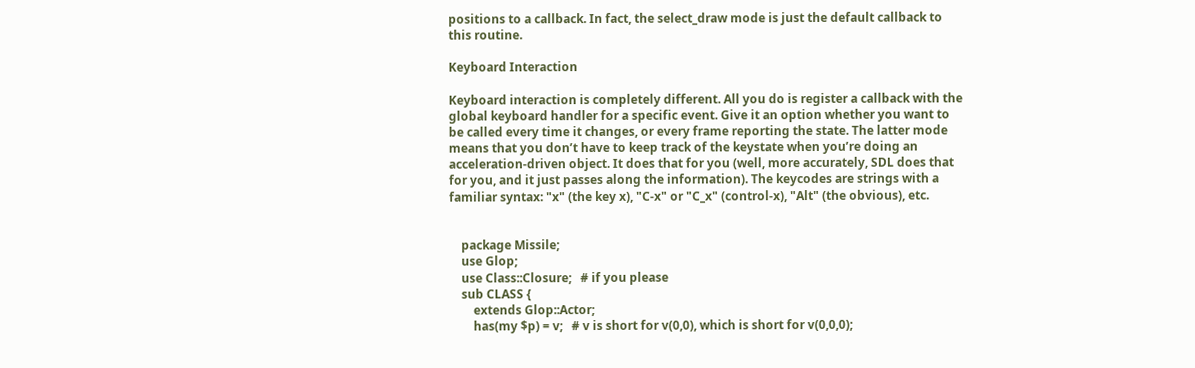positions to a callback. In fact, the select_draw mode is just the default callback to this routine.

Keyboard Interaction

Keyboard interaction is completely different. All you do is register a callback with the global keyboard handler for a specific event. Give it an option whether you want to be called every time it changes, or every frame reporting the state. The latter mode means that you don’t have to keep track of the keystate when you’re doing an acceleration-driven object. It does that for you (well, more accurately, SDL does that for you, and it just passes along the information). The keycodes are strings with a familiar syntax: "x" (the key x), "C-x" or "C_x" (control-x), "Alt" (the obvious), etc.


    package Missile;
    use Glop;
    use Class::Closure;   # if you please
    sub CLASS {
        extends Glop::Actor;
        has(my $p) = v;   # v is short for v(0,0), which is short for v(0,0,0);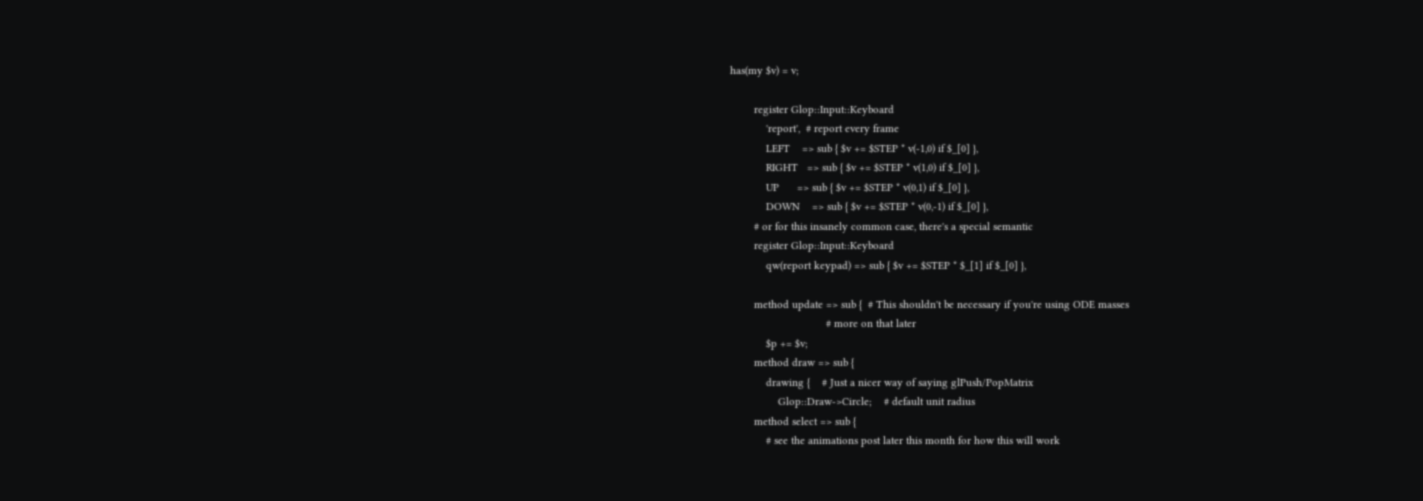has(my $v) = v;

        register Glop::Input::Keyboard
            'report',  # report every frame
            LEFT    => sub { $v += $STEP * v(-1,0) if $_[0] },
            RIGHT   => sub { $v += $STEP * v(1,0) if $_[0] },
            UP      => sub { $v += $STEP * v(0,1) if $_[0] },
            DOWN    => sub { $v += $STEP * v(0,-1) if $_[0] },
        # or for this insanely common case, there's a special semantic
        register Glop::Input::Keyboard
            qw(report keypad) => sub { $v += $STEP * $_[1] if $_[0] },

        method update => sub {  # This shouldn't be necessary if you're using ODE masses
                                # more on that later
            $p += $v;
        method draw => sub {
            drawing {    # Just a nicer way of saying glPush/PopMatrix
                Glop::Draw->Circle;    # default unit radius
        method select => sub {
            # see the animations post later this month for how this will work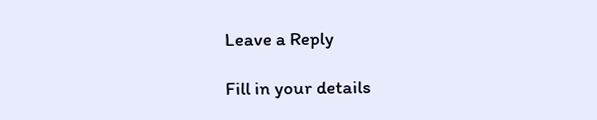Leave a Reply

Fill in your details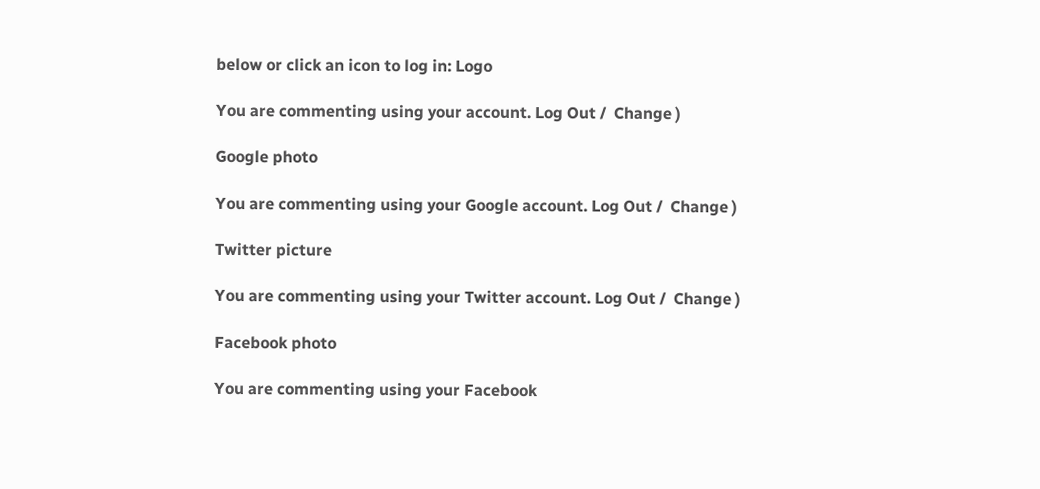below or click an icon to log in: Logo

You are commenting using your account. Log Out /  Change )

Google photo

You are commenting using your Google account. Log Out /  Change )

Twitter picture

You are commenting using your Twitter account. Log Out /  Change )

Facebook photo

You are commenting using your Facebook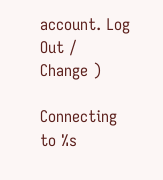account. Log Out /  Change )

Connecting to %s